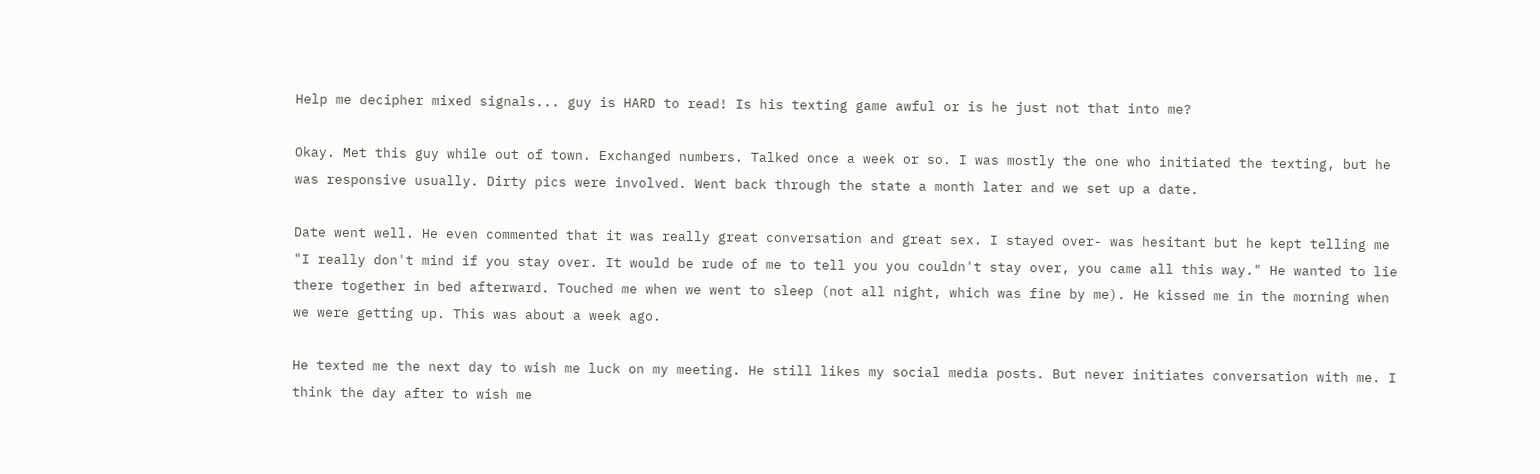Help me decipher mixed signals... guy is HARD to read! Is his texting game awful or is he just not that into me?

Okay. Met this guy while out of town. Exchanged numbers. Talked once a week or so. I was mostly the one who initiated the texting, but he was responsive usually. Dirty pics were involved. Went back through the state a month later and we set up a date.

Date went well. He even commented that it was really great conversation and great sex. I stayed over- was hesitant but he kept telling me "I really don't mind if you stay over. It would be rude of me to tell you you couldn't stay over, you came all this way." He wanted to lie there together in bed afterward. Touched me when we went to sleep (not all night, which was fine by me). He kissed me in the morning when we were getting up. This was about a week ago.

He texted me the next day to wish me luck on my meeting. He still likes my social media posts. But never initiates conversation with me. I think the day after to wish me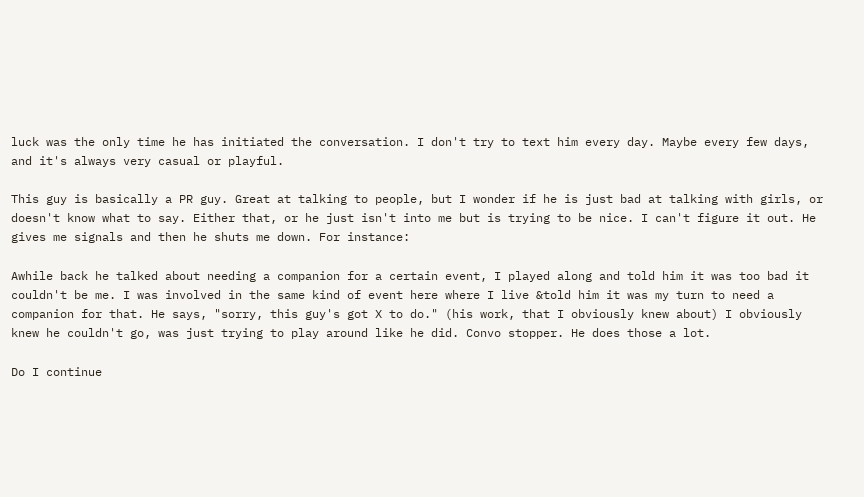luck was the only time he has initiated the conversation. I don't try to text him every day. Maybe every few days, and it's always very casual or playful.

This guy is basically a PR guy. Great at talking to people, but I wonder if he is just bad at talking with girls, or doesn't know what to say. Either that, or he just isn't into me but is trying to be nice. I can't figure it out. He gives me signals and then he shuts me down. For instance:

Awhile back he talked about needing a companion for a certain event, I played along and told him it was too bad it couldn't be me. I was involved in the same kind of event here where I live &told him it was my turn to need a companion for that. He says, "sorry, this guy's got X to do." (his work, that I obviously knew about) I obviously knew he couldn't go, was just trying to play around like he did. Convo stopper. He does those a lot.

Do I continue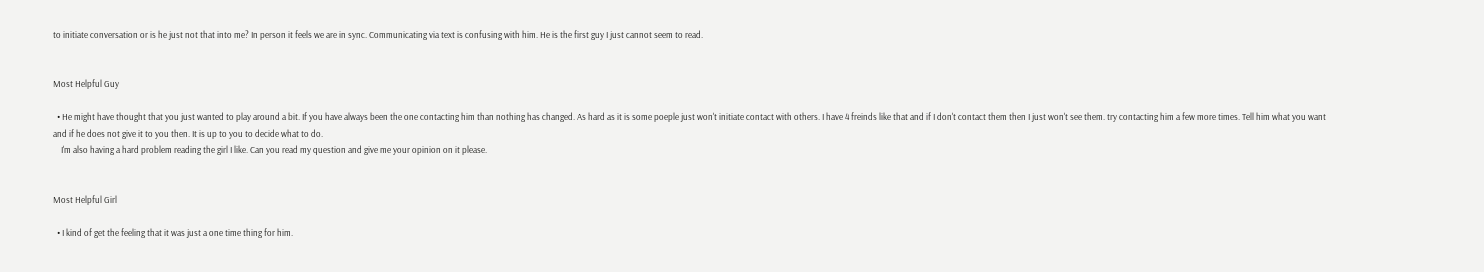to initiate conversation or is he just not that into me? In person it feels we are in sync. Communicating via text is confusing with him. He is the first guy I just cannot seem to read.


Most Helpful Guy

  • He might have thought that you just wanted to play around a bit. If you have always been the one contacting him than nothing has changed. As hard as it is some poeple just won't initiate contact with others. I have 4 freinds like that and if I don't contact them then I just won't see them. try contacting him a few more times. Tell him what you want and if he does not give it to you then. It is up to you to decide what to do.
    I'm also having a hard problem reading the girl I like. Can you read my question and give me your opinion on it please.


Most Helpful Girl

  • I kind of get the feeling that it was just a one time thing for him.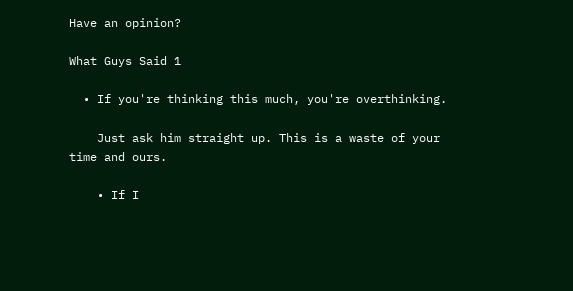Have an opinion?

What Guys Said 1

  • If you're thinking this much, you're overthinking.

    Just ask him straight up. This is a waste of your time and ours.

    • If I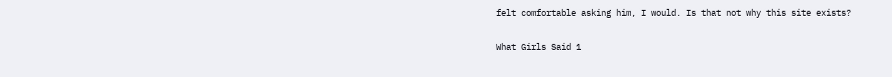felt comfortable asking him, I would. Is that not why this site exists?

What Girls Said 1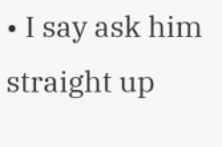• I say ask him straight up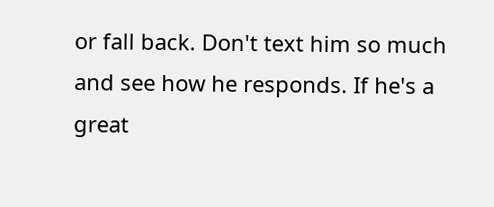or fall back. Don't text him so much and see how he responds. If he's a great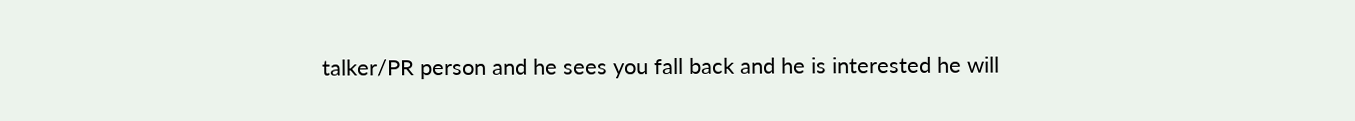talker/PR person and he sees you fall back and he is interested he will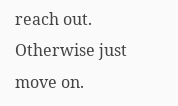reach out. Otherwise just move on.